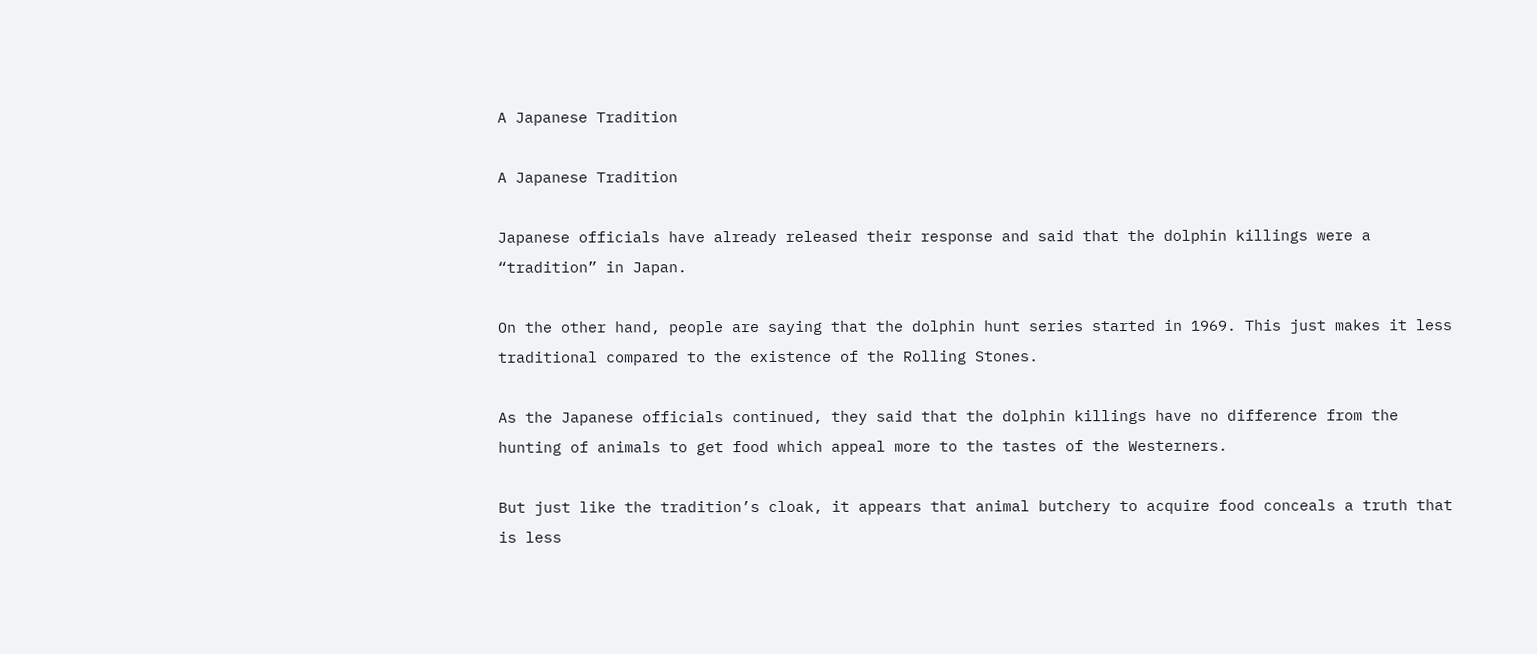A Japanese Tradition

A Japanese Tradition

Japanese officials have already released their response and said that the dolphin killings were a “tradition” in Japan.

On the other hand, people are saying that the dolphin hunt series started in 1969. This just makes it less traditional compared to the existence of the Rolling Stones.

As the Japanese officials continued, they said that the dolphin killings have no difference from the hunting of animals to get food which appeal more to the tastes of the Westerners.

But just like the tradition’s cloak, it appears that animal butchery to acquire food conceals a truth that is less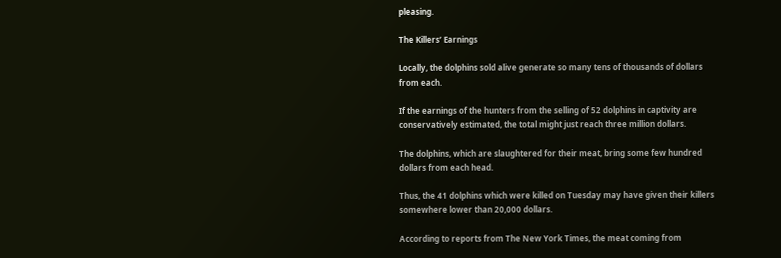pleasing.

The Killers’ Earnings

Locally, the dolphins sold alive generate so many tens of thousands of dollars from each.

If the earnings of the hunters from the selling of 52 dolphins in captivity are conservatively estimated, the total might just reach three million dollars.

The dolphins, which are slaughtered for their meat, bring some few hundred dollars from each head.

Thus, the 41 dolphins which were killed on Tuesday may have given their killers somewhere lower than 20,000 dollars.

According to reports from The New York Times, the meat coming from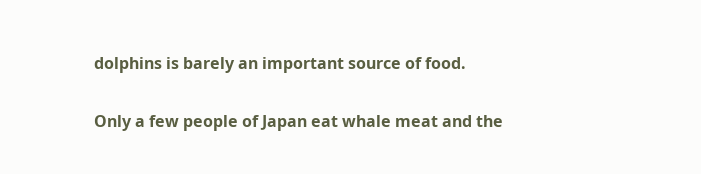dolphins is barely an important source of food.

Only a few people of Japan eat whale meat and the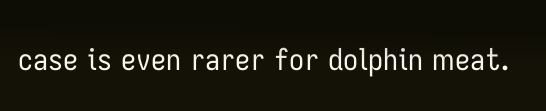case is even rarer for dolphin meat.